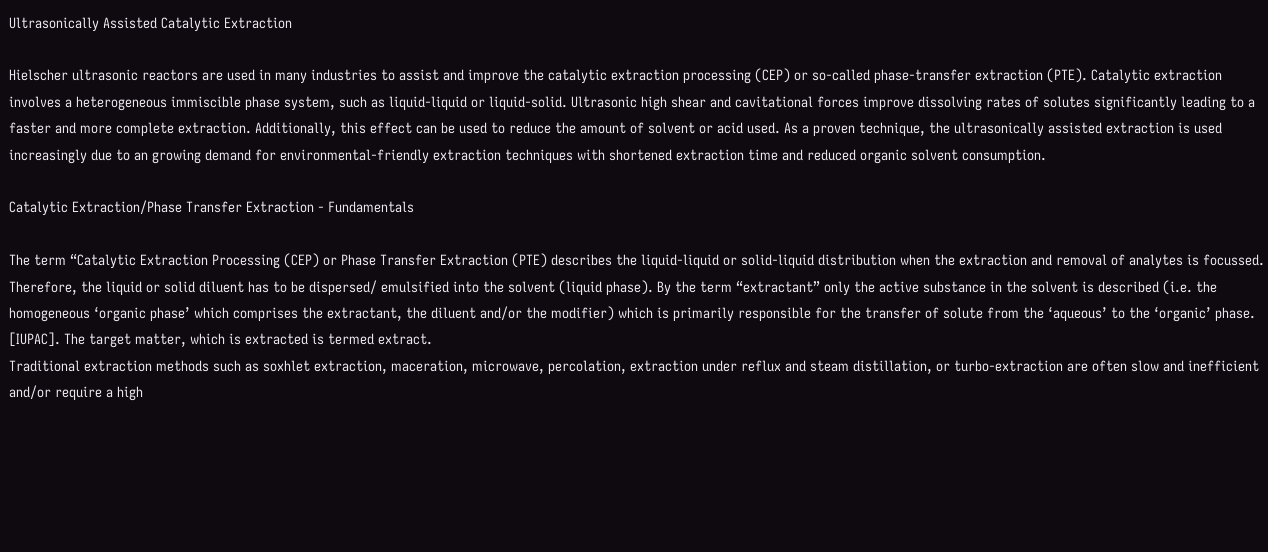Ultrasonically Assisted Catalytic Extraction

Hielscher ultrasonic reactors are used in many industries to assist and improve the catalytic extraction processing (CEP) or so-called phase-transfer extraction (PTE). Catalytic extraction involves a heterogeneous immiscible phase system, such as liquid-liquid or liquid-solid. Ultrasonic high shear and cavitational forces improve dissolving rates of solutes significantly leading to a faster and more complete extraction. Additionally, this effect can be used to reduce the amount of solvent or acid used. As a proven technique, the ultrasonically assisted extraction is used increasingly due to an growing demand for environmental-friendly extraction techniques with shortened extraction time and reduced organic solvent consumption.

Catalytic Extraction/Phase Transfer Extraction - Fundamentals

The term “Catalytic Extraction Processing (CEP) or Phase Transfer Extraction (PTE) describes the liquid-liquid or solid-liquid distribution when the extraction and removal of analytes is focussed. Therefore, the liquid or solid diluent has to be dispersed/ emulsified into the solvent (liquid phase). By the term “extractant” only the active substance in the solvent is described (i.e. the homogeneous ‘organic phase’ which comprises the extractant, the diluent and/or the modifier) which is primarily responsible for the transfer of solute from the ‘aqueous’ to the ‘organic’ phase. [IUPAC]. The target matter, which is extracted is termed extract.
Traditional extraction methods such as soxhlet extraction, maceration, microwave, percolation, extraction under reflux and steam distillation, or turbo-extraction are often slow and inefficient and/or require a high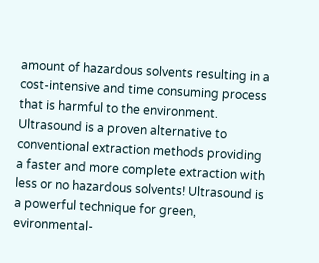amount of hazardous solvents resulting in a cost-intensive and time consuming process that is harmful to the environment.
Ultrasound is a proven alternative to conventional extraction methods providing a faster and more complete extraction with less or no hazardous solvents! Ultrasound is a powerful technique for green, evironmental-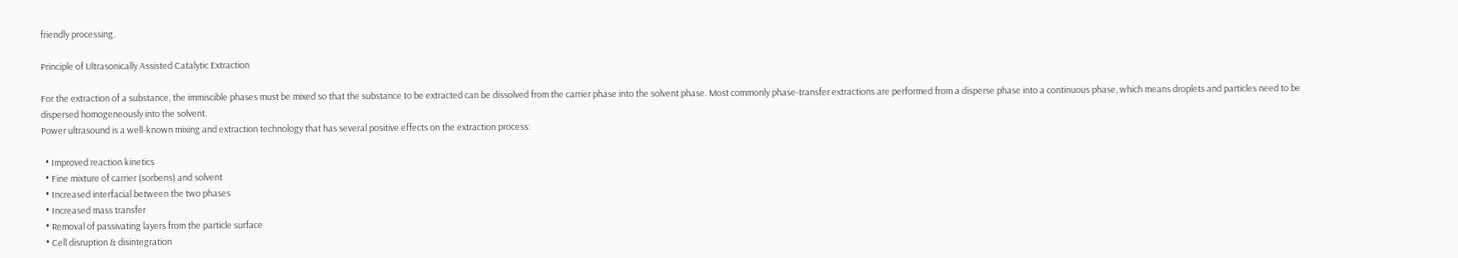friendly processing.

Principle of Ultrasonically Assisted Catalytic Extraction

For the extraction of a substance, the immiscible phases must be mixed so that the substance to be extracted can be dissolved from the carrier phase into the solvent phase. Most commonly phase-transfer extractions are performed from a disperse phase into a continuous phase, which means droplets and particles need to be dispersed homogeneously into the solvent.
Power ultrasound is a well-known mixing and extraction technology that has several positive effects on the extraction process:

  • Improved reaction kinetics
  • Fine mixture of carrier (sorbens) and solvent
  • Increased interfacial between the two phases
  • Increased mass transfer
  • Removal of passivating layers from the particle surface
  • Cell disruption & disintegration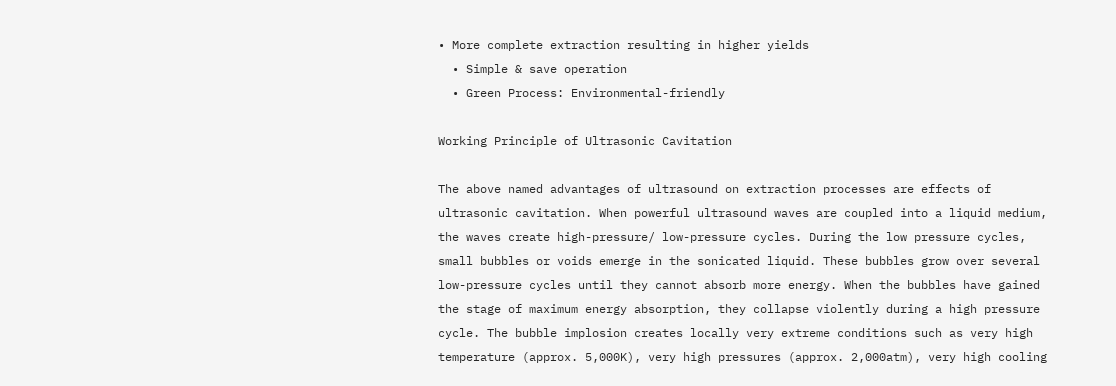• More complete extraction resulting in higher yields
  • Simple & save operation
  • Green Process: Environmental-friendly

Working Principle of Ultrasonic Cavitation

The above named advantages of ultrasound on extraction processes are effects of ultrasonic cavitation. When powerful ultrasound waves are coupled into a liquid medium, the waves create high-pressure/ low-pressure cycles. During the low pressure cycles, small bubbles or voids emerge in the sonicated liquid. These bubbles grow over several low-pressure cycles until they cannot absorb more energy. When the bubbles have gained the stage of maximum energy absorption, they collapse violently during a high pressure cycle. The bubble implosion creates locally very extreme conditions such as very high temperature (approx. 5,000K), very high pressures (approx. 2,000atm), very high cooling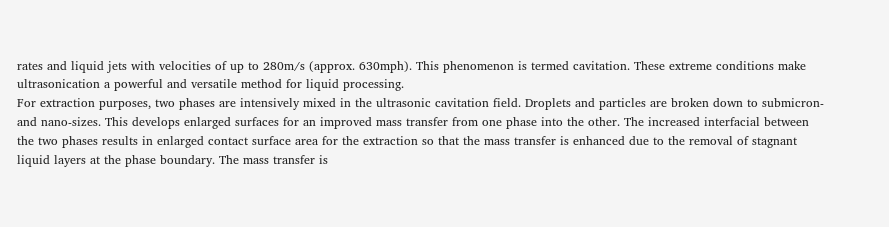rates and liquid jets with velocities of up to 280m/s (approx. 630mph). This phenomenon is termed cavitation. These extreme conditions make ultrasonication a powerful and versatile method for liquid processing.
For extraction purposes, two phases are intensively mixed in the ultrasonic cavitation field. Droplets and particles are broken down to submicron- and nano-sizes. This develops enlarged surfaces for an improved mass transfer from one phase into the other. The increased interfacial between the two phases results in enlarged contact surface area for the extraction so that the mass transfer is enhanced due to the removal of stagnant liquid layers at the phase boundary. The mass transfer is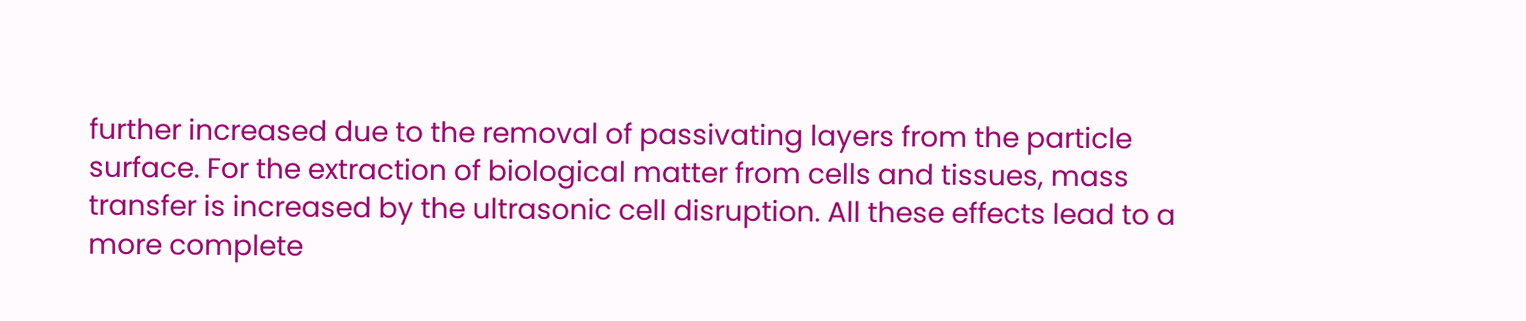further increased due to the removal of passivating layers from the particle surface. For the extraction of biological matter from cells and tissues, mass transfer is increased by the ultrasonic cell disruption. All these effects lead to a more complete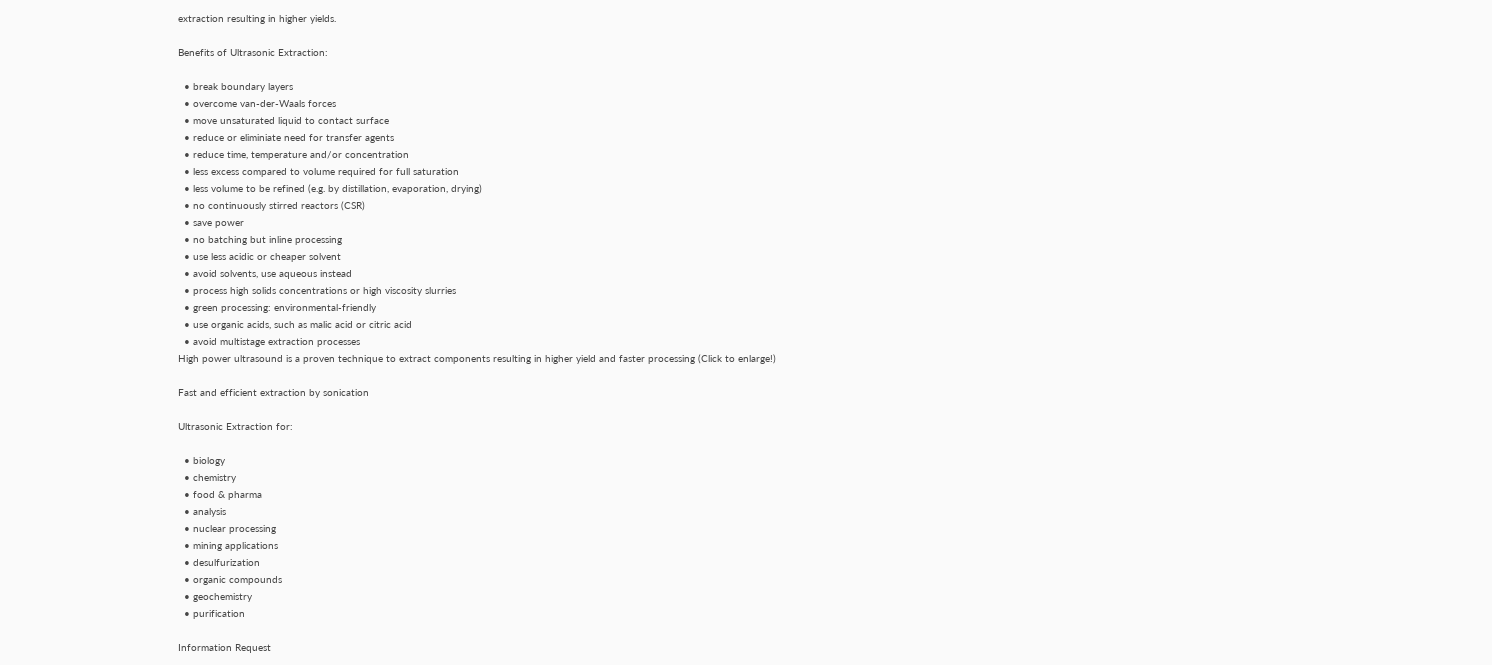extraction resulting in higher yields.

Benefits of Ultrasonic Extraction:

  • break boundary layers
  • overcome van-der-Waals forces
  • move unsaturated liquid to contact surface
  • reduce or eliminiate need for transfer agents
  • reduce time, temperature and/or concentration
  • less excess compared to volume required for full saturation
  • less volume to be refined (e.g. by distillation, evaporation, drying)
  • no continuously stirred reactors (CSR)
  • save power
  • no batching but inline processing
  • use less acidic or cheaper solvent
  • avoid solvents, use aqueous instead
  • process high solids concentrations or high viscosity slurries
  • green processing: environmental-friendly
  • use organic acids, such as malic acid or citric acid
  • avoid multistage extraction processes
High power ultrasound is a proven technique to extract components resulting in higher yield and faster processing (Click to enlarge!)

Fast and efficient extraction by sonication

Ultrasonic Extraction for:

  • biology
  • chemistry
  • food & pharma
  • analysis
  • nuclear processing
  • mining applications
  • desulfurization
  • organic compounds
  • geochemistry
  • purification

Information Request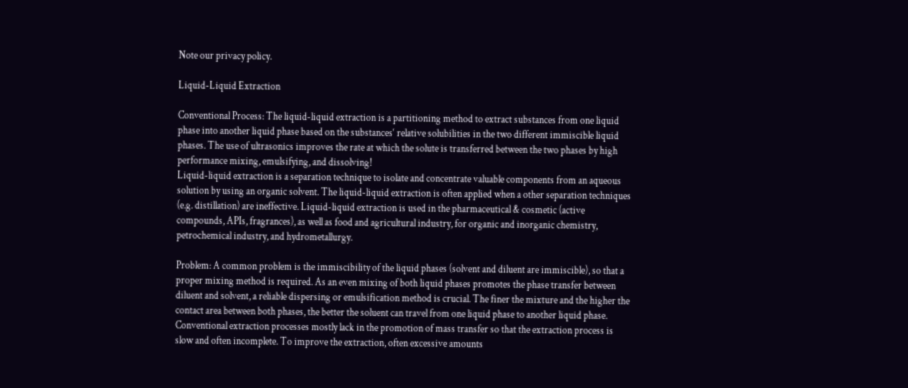Note our privacy policy.

Liquid-Liquid Extraction

Conventional Process: The liquid-liquid extraction is a partitioning method to extract substances from one liquid phase into another liquid phase based on the substances‘ relative solubilities in the two different immiscible liquid phases. The use of ultrasonics improves the rate at which the solute is transferred between the two phases by high performance mixing, emulsifying, and dissolving!
Liquid-liquid extraction is a separation technique to isolate and concentrate valuable components from an aqueous solution by using an organic solvent. The liquid-liquid extraction is often applied when a other separation techniques (e.g. distillation) are ineffective. Liquid-liquid extraction is used in the pharmaceutical & cosmetic (active compounds, APIs, fragrances), as well as food and agricultural industry, for organic and inorganic chemistry, petrochemical industry, and hydrometallurgy.

Problem: A common problem is the immiscibility of the liquid phases (solvent and diluent are immiscible), so that a proper mixing method is required. As an even mixing of both liquid phases promotes the phase transfer between diluent and solvent, a reliable dispersing or emulsification method is crucial. The finer the mixture and the higher the contact area between both phases, the better the soluent can travel from one liquid phase to another liquid phase. Conventional extraction processes mostly lack in the promotion of mass transfer so that the extraction process is slow and often incomplete. To improve the extraction, often excessive amounts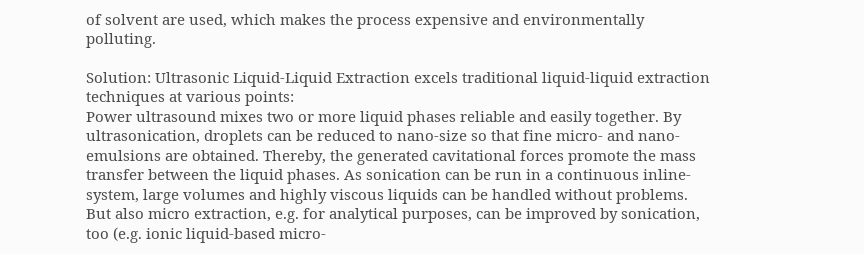of solvent are used, which makes the process expensive and environmentally polluting.

Solution: Ultrasonic Liquid-Liquid Extraction excels traditional liquid-liquid extraction techniques at various points:
Power ultrasound mixes two or more liquid phases reliable and easily together. By ultrasonication, droplets can be reduced to nano-size so that fine micro- and nano-emulsions are obtained. Thereby, the generated cavitational forces promote the mass transfer between the liquid phases. As sonication can be run in a continuous inline-system, large volumes and highly viscous liquids can be handled without problems.
But also micro extraction, e.g. for analytical purposes, can be improved by sonication, too (e.g. ionic liquid-based micro-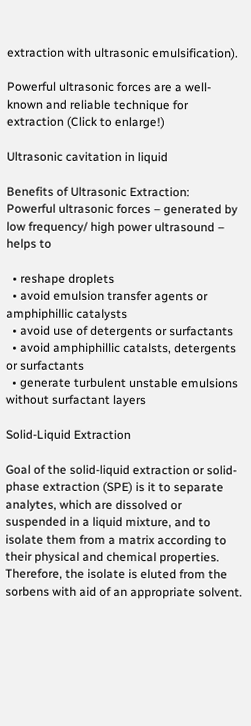extraction with ultrasonic emulsification).

Powerful ultrasonic forces are a well-known and reliable technique for extraction (Click to enlarge!)

Ultrasonic cavitation in liquid

Benefits of Ultrasonic Extraction:
Powerful ultrasonic forces – generated by low frequency/ high power ultrasound – helps to

  • reshape droplets
  • avoid emulsion transfer agents or amphiphillic catalysts
  • avoid use of detergents or surfactants
  • avoid amphiphillic catalsts, detergents or surfactants
  • generate turbulent unstable emulsions without surfactant layers

Solid-Liquid Extraction

Goal of the solid-liquid extraction or solid-phase extraction (SPE) is it to separate analytes, which are dissolved or suspended in a liquid mixture, and to isolate them from a matrix according to their physical and chemical properties. Therefore, the isolate is eluted from the sorbens with aid of an appropriate solvent.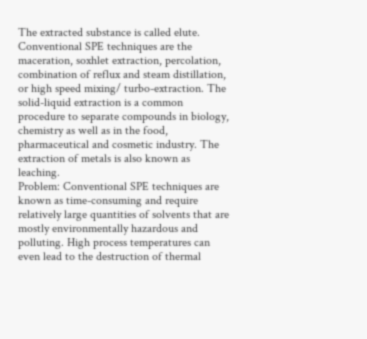The extracted substance is called elute.
Conventional SPE techniques are the maceration, soxhlet extraction, percolation, combination of reflux and steam distillation, or high speed mixing/ turbo-extraction. The solid-liquid extraction is a common procedure to separate compounds in biology, chemistry as well as in the food, pharmaceutical and cosmetic industry. The extraction of metals is also known as leaching.
Problem: Conventional SPE techniques are known as time-consuming and require relatively large quantities of solvents that are mostly environmentally hazardous and polluting. High process temperatures can even lead to the destruction of thermal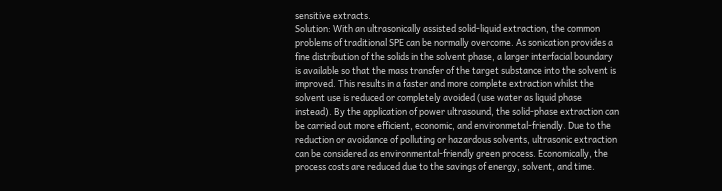sensitive extracts.
Solution: With an ultrasonically assisted solid-liquid extraction, the common problems of traditional SPE can be normally overcome. As sonication provides a fine distribution of the solids in the solvent phase, a larger interfacial boundary is available so that the mass transfer of the target substance into the solvent is improved. This results in a faster and more complete extraction whilst the solvent use is reduced or completely avoided (use water as liquid phase instead). By the application of power ultrasound, the solid-phase extraction can be carried out more efficient, economic, and environmetal-friendly. Due to the reduction or avoidance of polluting or hazardous solvents, ultrasonic extraction can be considered as environmental-friendly green process. Economically, the process costs are reduced due to the savings of energy, solvent, and time.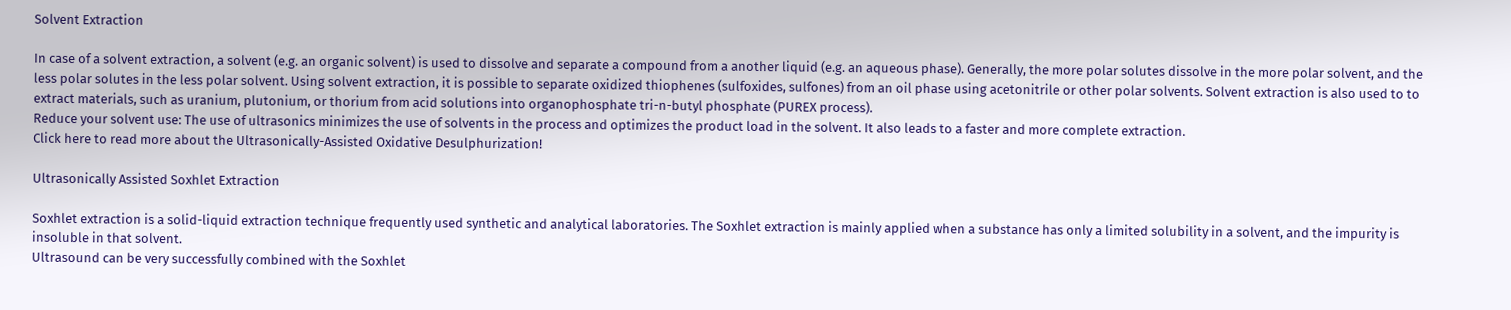Solvent Extraction

In case of a solvent extraction, a solvent (e.g. an organic solvent) is used to dissolve and separate a compound from a another liquid (e.g. an aqueous phase). Generally, the more polar solutes dissolve in the more polar solvent, and the less polar solutes in the less polar solvent. Using solvent extraction, it is possible to separate oxidized thiophenes (sulfoxides, sulfones) from an oil phase using acetonitrile or other polar solvents. Solvent extraction is also used to to extract materials, such as uranium, plutonium, or thorium from acid solutions into organophosphate tri-n-butyl phosphate (PUREX process).
Reduce your solvent use: The use of ultrasonics minimizes the use of solvents in the process and optimizes the product load in the solvent. It also leads to a faster and more complete extraction.
Click here to read more about the Ultrasonically-Assisted Oxidative Desulphurization!

Ultrasonically Assisted Soxhlet Extraction

Soxhlet extraction is a solid-liquid extraction technique frequently used synthetic and analytical laboratories. The Soxhlet extraction is mainly applied when a substance has only a limited solubility in a solvent, and the impurity is insoluble in that solvent.
Ultrasound can be very successfully combined with the Soxhlet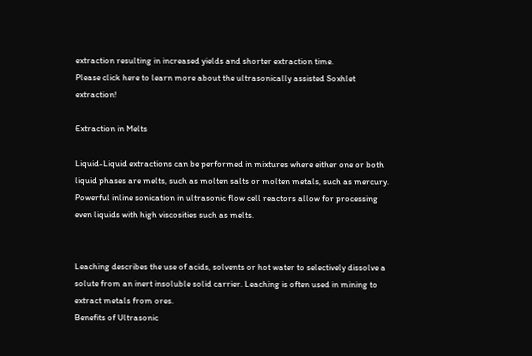extraction resulting in increased yields and shorter extraction time.
Please click here to learn more about the ultrasonically assisted Soxhlet extraction!

Extraction in Melts

Liquid-Liquid extractions can be performed in mixtures where either one or both liquid phases are melts, such as molten salts or molten metals, such as mercury. Powerful inline sonication in ultrasonic flow cell reactors allow for processing even liquids with high viscosities such as melts.


Leaching describes the use of acids, solvents or hot water to selectively dissolve a solute from an inert insoluble solid carrier. Leaching is often used in mining to extract metals from ores.
Benefits of Ultrasonic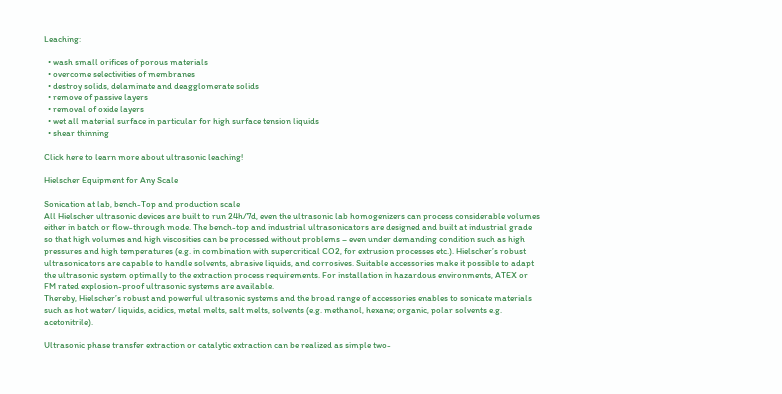Leaching:

  • wash small orifices of porous materials
  • overcome selectivities of membranes
  • destroy solids, delaminate and deagglomerate solids
  • remove of passive layers
  • removal of oxide layers
  • wet all material surface in particular for high surface tension liquids
  • shear thinning

Click here to learn more about ultrasonic leaching!

Hielscher Equipment for Any Scale

Sonication at lab, bench-Top and production scale
All Hielscher ultrasonic devices are built to run 24h/7d, even the ultrasonic lab homogenizers can process considerable volumes either in batch or flow-through mode. The bench-top and industrial ultrasonicators are designed and built at industrial grade so that high volumes and high viscosities can be processed without problems – even under demanding condition such as high pressures and high temperatures (e.g. in combination with supercritical CO2, for extrusion processes etc.). Hielscher’s robust ultrasonicators are capable to handle solvents, abrasive liquids, and corrosives. Suitable accessories make it possible to adapt the ultrasonic system optimally to the extraction process requirements. For installation in hazardous environments, ATEX or FM rated explosion-proof ultrasonic systems are available.
Thereby, Hielscher’s robust and powerful ultrasonic systems and the broad range of accessories enables to sonicate materials such as hot water/ liquids, acidics, metal melts, salt melts, solvents (e.g. methanol, hexane; organic, polar solvents e.g. acetonitrile).

Ultrasonic phase transfer extraction or catalytic extraction can be realized as simple two-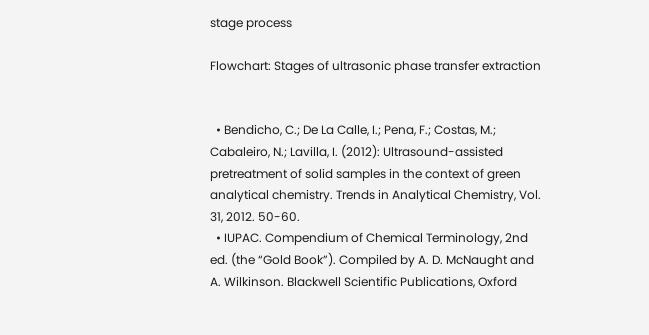stage process

Flowchart: Stages of ultrasonic phase transfer extraction


  • Bendicho, C.; De La Calle, I.; Pena, F.; Costas, M.; Cabaleiro, N.; Lavilla, I. (2012): Ultrasound-assisted pretreatment of solid samples in the context of green analytical chemistry. Trends in Analytical Chemistry, Vol. 31, 2012. 50-60.
  • IUPAC. Compendium of Chemical Terminology, 2nd ed. (the “Gold Book”). Compiled by A. D. McNaught and A. Wilkinson. Blackwell Scientific Publications, Oxford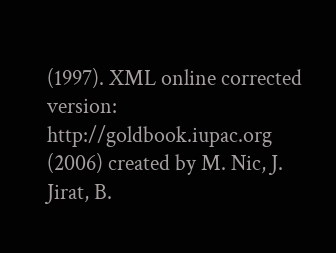(1997). XML online corrected version: http://goldbook.iupac.org (2006) created by M. Nic, J. Jirat, B.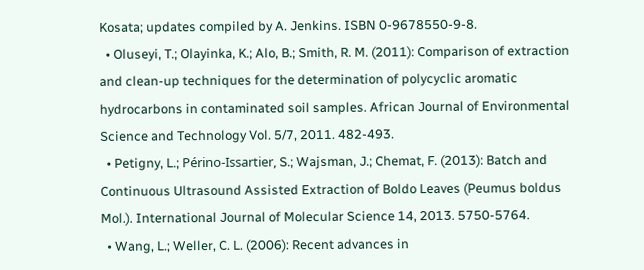Kosata; updates compiled by A. Jenkins. ISBN 0-9678550-9-8.
  • Oluseyi, T.; Olayinka, K.; Alo, B.; Smith, R. M. (2011): Comparison of extraction and clean-up techniques for the determination of polycyclic aromatic hydrocarbons in contaminated soil samples. African Journal of Environmental Science and Technology Vol. 5/7, 2011. 482-493.
  • Petigny, L.; Périno-Issartier, S.; Wajsman, J.; Chemat, F. (2013): Batch and Continuous Ultrasound Assisted Extraction of Boldo Leaves (Peumus boldus Mol.). International Journal of Molecular Science 14, 2013. 5750-5764.
  • Wang, L.; Weller, C. L. (2006): Recent advances in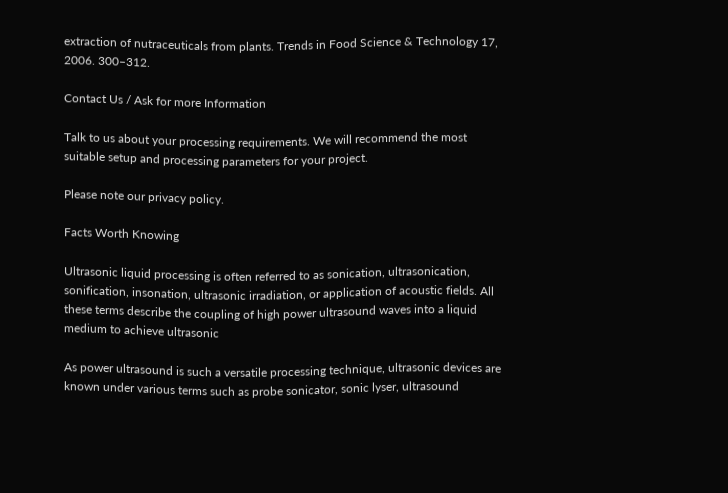extraction of nutraceuticals from plants. Trends in Food Science & Technology 17, 2006. 300–312.

Contact Us / Ask for more Information

Talk to us about your processing requirements. We will recommend the most suitable setup and processing parameters for your project.

Please note our privacy policy.

Facts Worth Knowing

Ultrasonic liquid processing is often referred to as sonication, ultrasonication, sonification, insonation, ultrasonic irradiation, or application of acoustic fields. All these terms describe the coupling of high power ultrasound waves into a liquid medium to achieve ultrasonic

As power ultrasound is such a versatile processing technique, ultrasonic devices are known under various terms such as probe sonicator, sonic lyser, ultrasound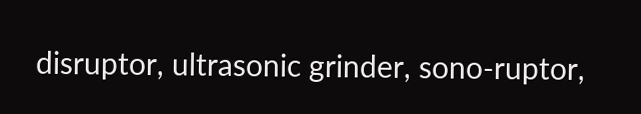disruptor, ultrasonic grinder, sono-ruptor,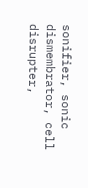sonifier, sonic dismembrator, cell disrupter,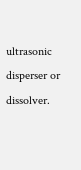ultrasonic disperser or dissolver.